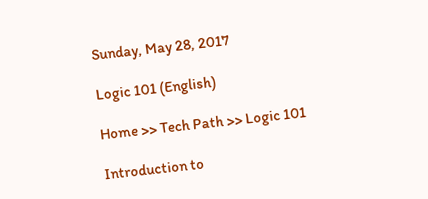Sunday, May 28, 2017

Logic 101 (English)

Home >> Tech Path >> Logic 101

Introduction to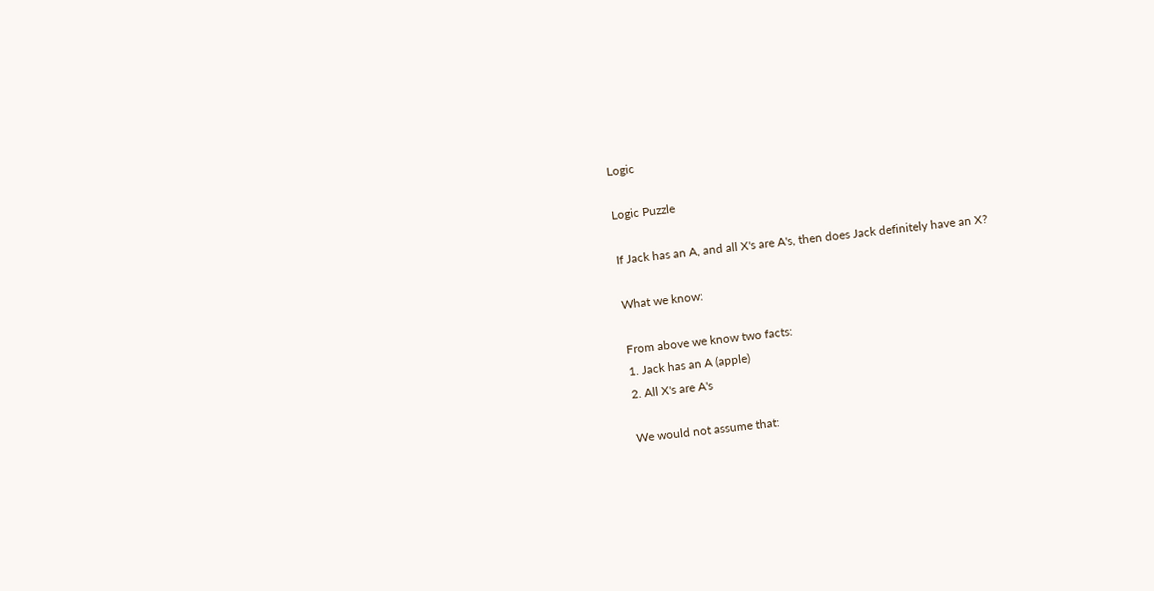Logic

Logic Puzzle

If Jack has an A, and all X's are A's, then does Jack definitely have an X?

What we know:

From above we know two facts:
1. Jack has an A (apple)
2. All X's are A's

We would not assume that: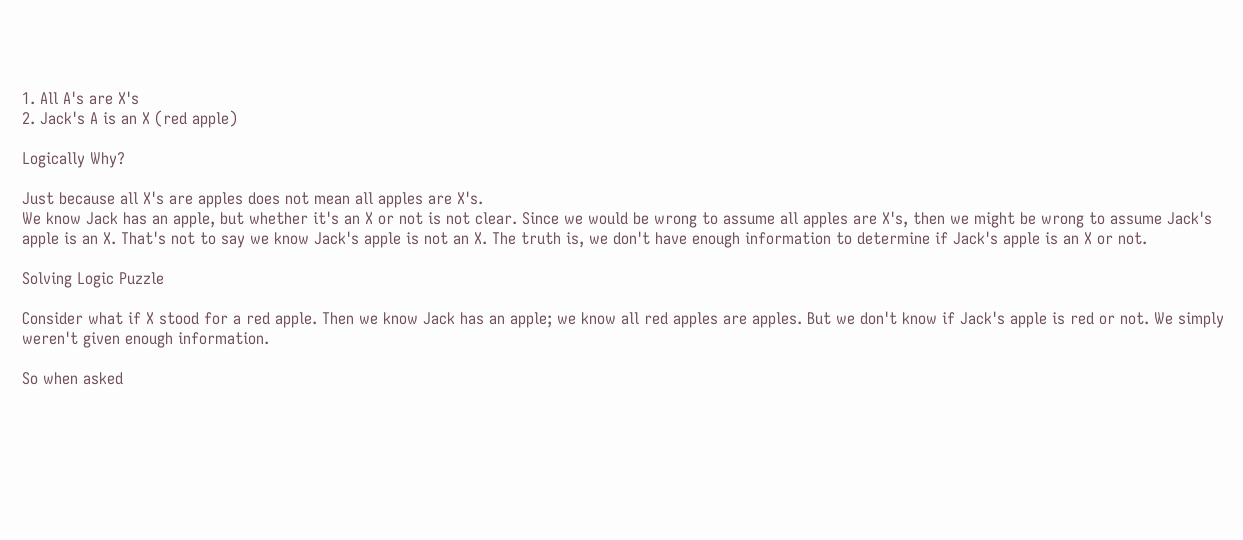1. All A's are X's
2. Jack's A is an X (red apple)

Logically Why?

Just because all X's are apples does not mean all apples are X's.
We know Jack has an apple, but whether it's an X or not is not clear. Since we would be wrong to assume all apples are X's, then we might be wrong to assume Jack's apple is an X. That's not to say we know Jack's apple is not an X. The truth is, we don't have enough information to determine if Jack's apple is an X or not.

Solving Logic Puzzle

Consider what if X stood for a red apple. Then we know Jack has an apple; we know all red apples are apples. But we don't know if Jack's apple is red or not. We simply weren't given enough information.

So when asked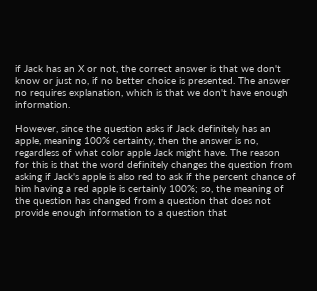if Jack has an X or not, the correct answer is that we don't know or just no, if no better choice is presented. The answer no requires explanation, which is that we don't have enough information.

However, since the question asks if Jack definitely has an apple, meaning 100% certainty, then the answer is no, regardless of what color apple Jack might have. The reason for this is that the word definitely changes the question from asking if Jack's apple is also red to ask if the percent chance of him having a red apple is certainly 100%; so, the meaning of the question has changed from a question that does not provide enough information to a question that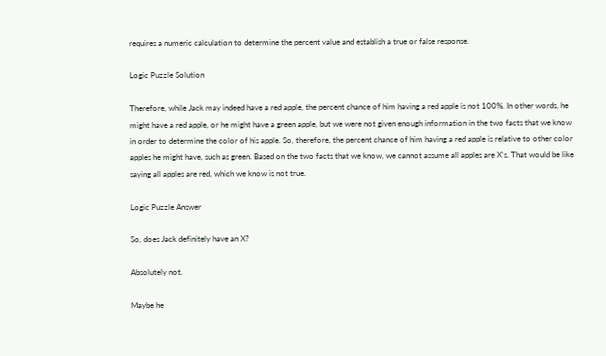requires a numeric calculation to determine the percent value and establish a true or false response.

Logic Puzzle Solution

Therefore, while Jack may indeed have a red apple, the percent chance of him having a red apple is not 100%. In other words, he might have a red apple, or he might have a green apple, but we were not given enough information in the two facts that we know in order to determine the color of his apple. So, therefore, the percent chance of him having a red apple is relative to other color apples he might have, such as green. Based on the two facts that we know, we cannot assume all apples are X's. That would be like saying all apples are red, which we know is not true.

Logic Puzzle Answer

So, does Jack definitely have an X?

Absolutely not.

Maybe he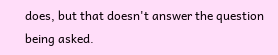does, but that doesn't answer the question being asked.